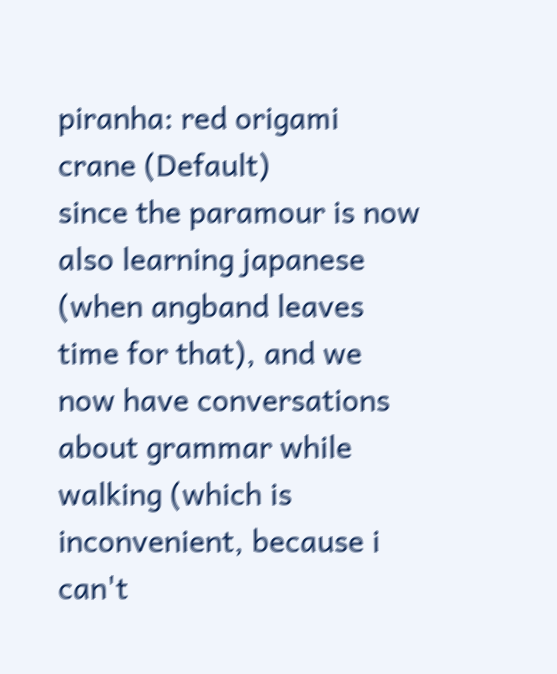piranha: red origami crane (Default)
since the paramour is now also learning japanese (when angband leaves time for that), and we now have conversations about grammar while walking (which is inconvenient, because i can't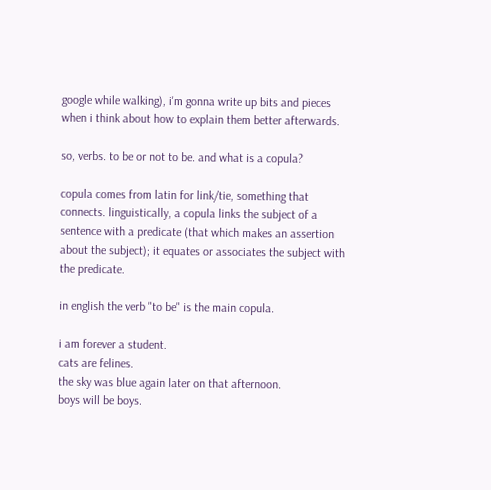google while walking), i'm gonna write up bits and pieces when i think about how to explain them better afterwards.

so, verbs. to be or not to be. and what is a copula?

copula comes from latin for link/tie, something that connects. linguistically, a copula links the subject of a sentence with a predicate (that which makes an assertion about the subject); it equates or associates the subject with the predicate.

in english the verb "to be" is the main copula.

i am forever a student.
cats are felines.
the sky was blue again later on that afternoon.
boys will be boys.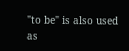"to be" is also used as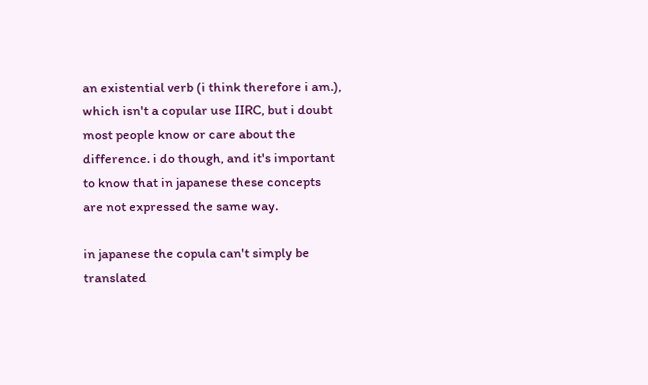an existential verb (i think therefore i am.), which isn't a copular use IIRC, but i doubt most people know or care about the difference. i do though, and it's important to know that in japanese these concepts are not expressed the same way.

in japanese the copula can't simply be translated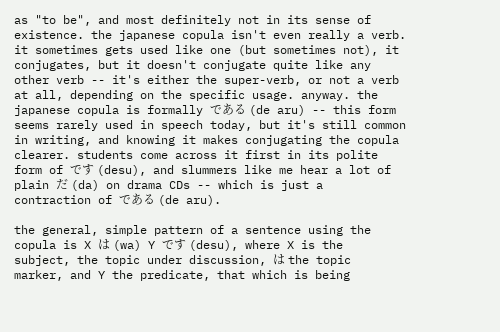as "to be", and most definitely not in its sense of existence. the japanese copula isn't even really a verb. it sometimes gets used like one (but sometimes not), it conjugates, but it doesn't conjugate quite like any other verb -- it's either the super-verb, or not a verb at all, depending on the specific usage. anyway. the japanese copula is formally である (de aru) -- this form seems rarely used in speech today, but it's still common in writing, and knowing it makes conjugating the copula clearer. students come across it first in its polite form of です (desu), and slummers like me hear a lot of plain だ (da) on drama CDs -- which is just a contraction of である (de aru).

the general, simple pattern of a sentence using the copula is X は (wa) Y です (desu), where X is the subject, the topic under discussion, は the topic marker, and Y the predicate, that which is being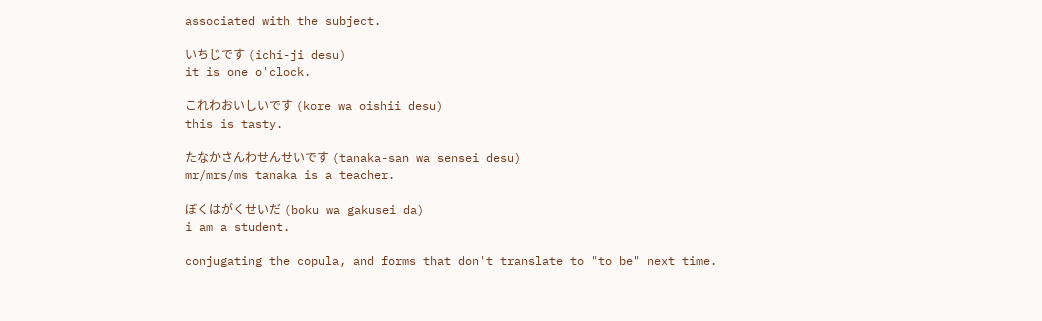associated with the subject.

いちじです (ichi-ji desu)
it is one o'clock.

これわおいしいです (kore wa oishii desu)
this is tasty.

たなかさんわせんせいです (tanaka-san wa sensei desu)
mr/mrs/ms tanaka is a teacher.

ぼくはがくせいだ (boku wa gakusei da)
i am a student.

conjugating the copula, and forms that don't translate to "to be" next time.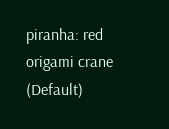piranha: red origami crane (Default)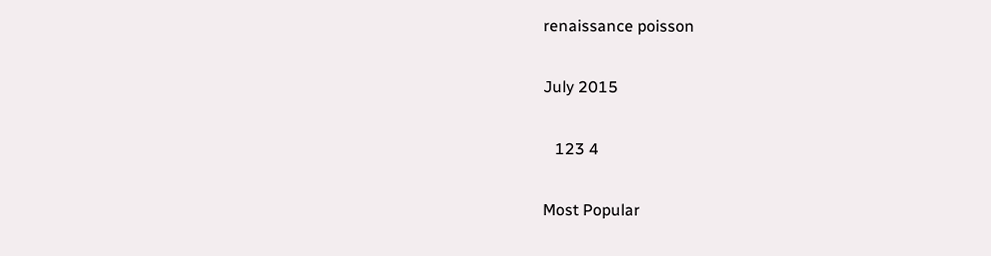renaissance poisson

July 2015

   123 4

Most Popular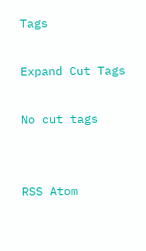Tags

Expand Cut Tags

No cut tags


RSS Atom